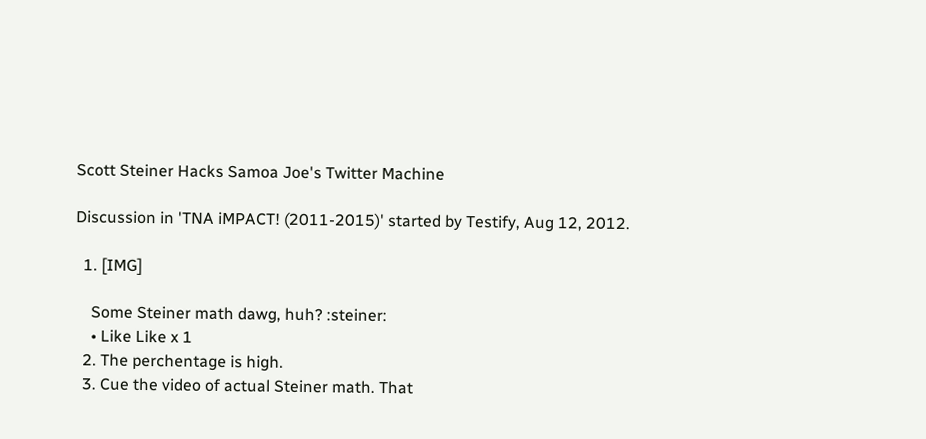Scott Steiner Hacks Samoa Joe's Twitter Machine

Discussion in 'TNA iMPACT! (2011-2015)' started by Testify, Aug 12, 2012.

  1. [IMG]

    Some Steiner math dawg, huh? :steiner:
    • Like Like x 1
  2. The perchentage is high.
  3. Cue the video of actual Steiner math. That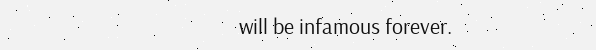will be infamous forever.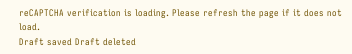reCAPTCHA verification is loading. Please refresh the page if it does not load.
Draft saved Draft deleted